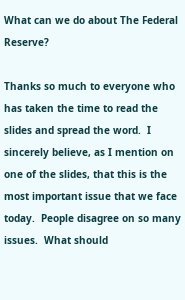What can we do about The Federal Reserve?

Thanks so much to everyone who has taken the time to read the slides and spread the word.  I sincerely believe, as I mention on one of the slides, that this is the most important issue that we face today.  People disagree on so many issues.  What should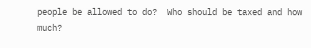people be allowed to do?  Who should be taxed and how much?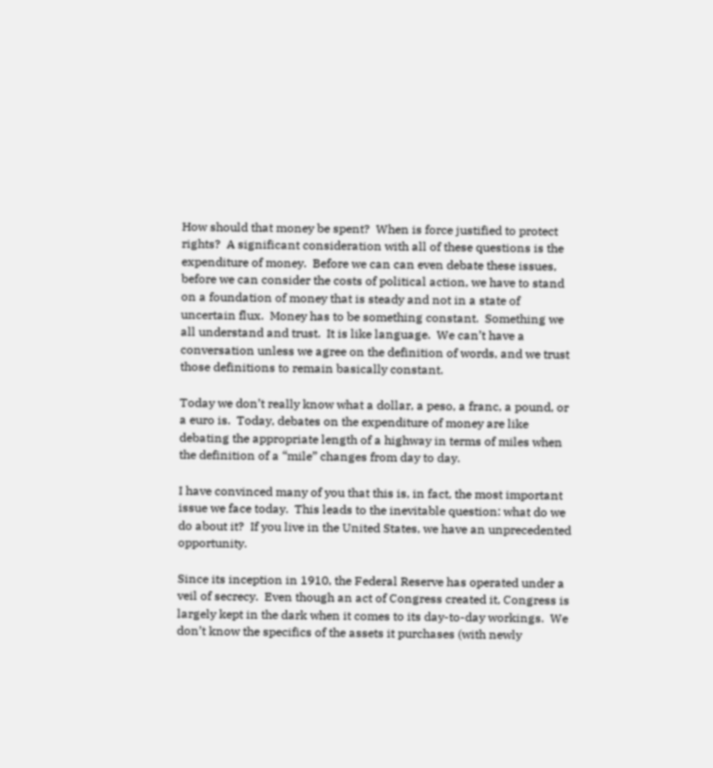How should that money be spent?  When is force justified to protect rights?  A significant consideration with all of these questions is the expenditure of money.  Before we can can even debate these issues, before we can consider the costs of political action, we have to stand on a foundation of money that is steady and not in a state of uncertain flux.  Money has to be something constant.  Something we all understand and trust.  It is like language.  We can’t have a conversation unless we agree on the definition of words, and we trust those definitions to remain basically constant.

Today we don’t really know what a dollar, a peso, a franc, a pound, or a euro is.  Today, debates on the expenditure of money are like debating the appropriate length of a highway in terms of miles when the definition of a “mile” changes from day to day.

I have convinced many of you that this is, in fact, the most important issue we face today.  This leads to the inevitable question: what do we do about it?  If you live in the United States, we have an unprecedented opportunity.

Since its inception in 1910, the Federal Reserve has operated under a veil of secrecy.  Even though an act of Congress created it, Congress is largely kept in the dark when it comes to its day-to-day workings.  We don’t know the specifics of the assets it purchases (with newly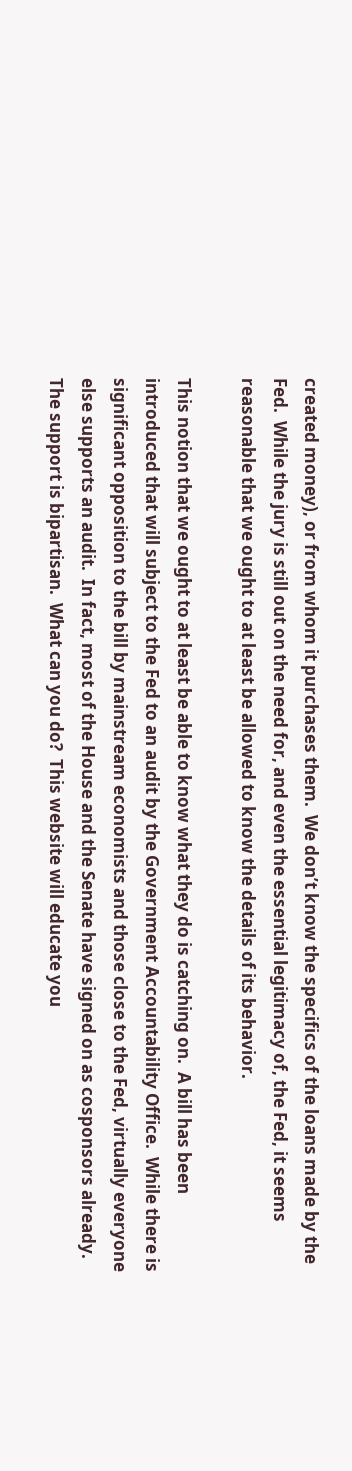created money), or from whom it purchases them.  We don’t know the specifics of the loans made by the Fed.  While the jury is still out on the need for, and even the essential legitimacy of, the Fed, it seems reasonable that we ought to at least be allowed to know the details of its behavior.

This notion that we ought to at least be able to know what they do is catching on.  A bill has been introduced that will subject to the Fed to an audit by the Government Accountability Office.  While there is significant opposition to the bill by mainstream economists and those close to the Fed, virtually everyone else supports an audit.  In fact, most of the House and the Senate have signed on as cosponsors already.  The support is bipartisan.  What can you do?  This website will educate you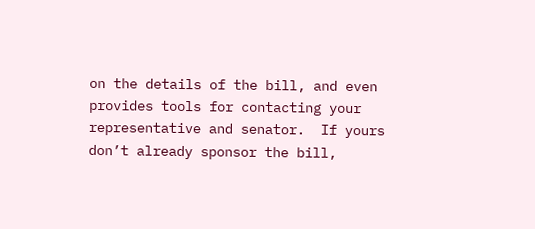on the details of the bill, and even provides tools for contacting your representative and senator.  If yours don’t already sponsor the bill,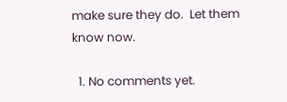make sure they do.  Let them know now.

  1. No comments yet.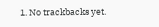1. No trackbacks yet.